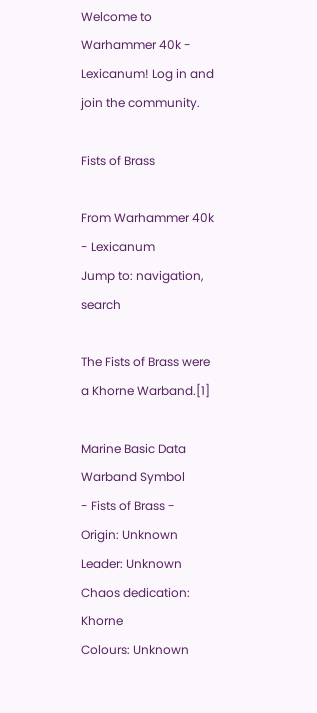Welcome to Warhammer 40k - Lexicanum! Log in and join the community.

Fists of Brass

From Warhammer 40k - Lexicanum
Jump to: navigation, search

The Fists of Brass were a Khorne Warband.[1]

Marine Basic Data Warband Symbol
- Fists of Brass -
Origin: Unknown
Leader: Unknown
Chaos dedication: Khorne
Colours: Unknown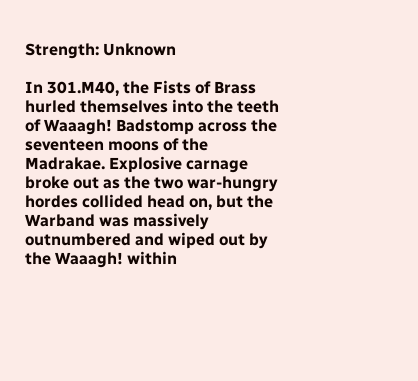Strength: Unknown

In 301.M40, the Fists of Brass hurled themselves into the teeth of Waaagh! Badstomp across the seventeen moons of the Madrakae. Explosive carnage broke out as the two war-hungry hordes collided head on, but the Warband was massively outnumbered and wiped out by the Waaagh! within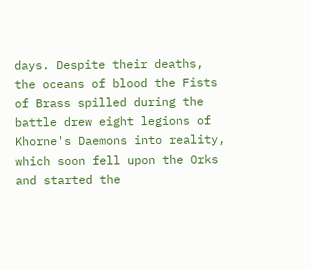days. Despite their deaths, the oceans of blood the Fists of Brass spilled during the battle drew eight legions of Khorne's Daemons into reality, which soon fell upon the Orks and started the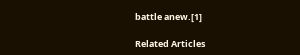battle anew.[1]

Related Articles